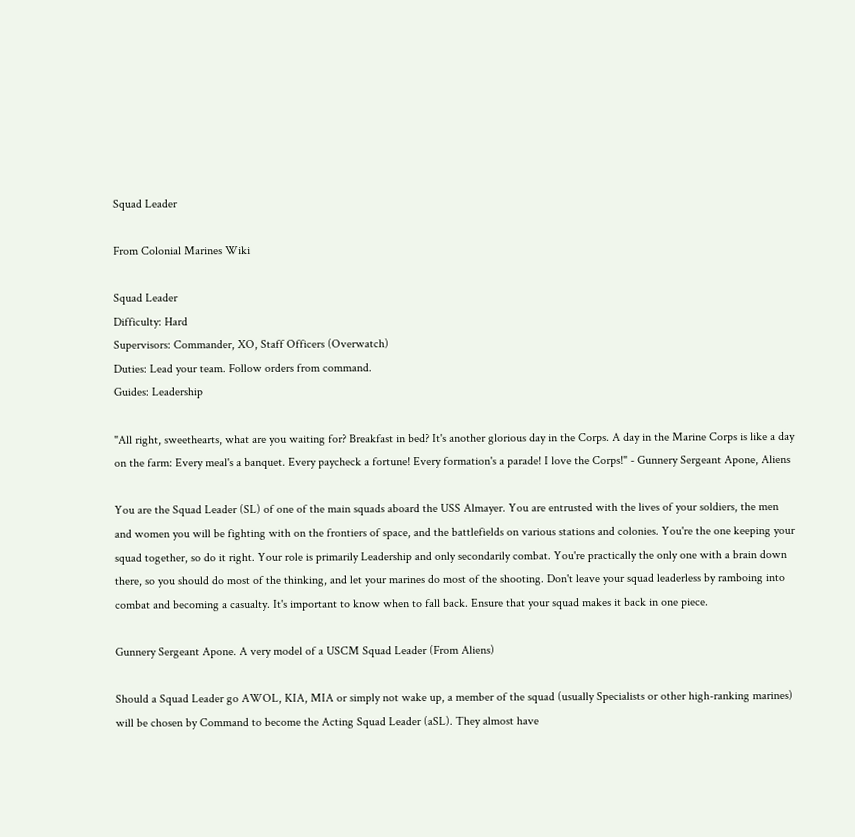Squad Leader

From Colonial Marines Wiki

Squad Leader
Difficulty: Hard
Supervisors: Commander, XO, Staff Officers (Overwatch)
Duties: Lead your team. Follow orders from command.
Guides: Leadership

"All right, sweethearts, what are you waiting for? Breakfast in bed? It's another glorious day in the Corps. A day in the Marine Corps is like a day on the farm: Every meal's a banquet. Every paycheck a fortune! Every formation's a parade! I love the Corps!" - Gunnery Sergeant Apone, Aliens

You are the Squad Leader (SL) of one of the main squads aboard the USS Almayer. You are entrusted with the lives of your soldiers, the men and women you will be fighting with on the frontiers of space, and the battlefields on various stations and colonies. You're the one keeping your squad together, so do it right. Your role is primarily Leadership and only secondarily combat. You're practically the only one with a brain down there, so you should do most of the thinking, and let your marines do most of the shooting. Don't leave your squad leaderless by ramboing into combat and becoming a casualty. It's important to know when to fall back. Ensure that your squad makes it back in one piece.

Gunnery Sergeant Apone. A very model of a USCM Squad Leader (From Aliens)

Should a Squad Leader go AWOL, KIA, MIA or simply not wake up, a member of the squad (usually Specialists or other high-ranking marines) will be chosen by Command to become the Acting Squad Leader (aSL). They almost have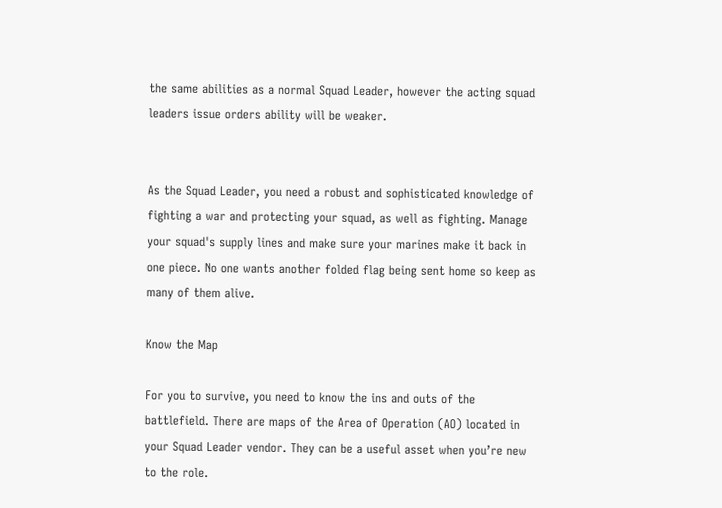the same abilities as a normal Squad Leader, however the acting squad leaders issue orders ability will be weaker.


As the Squad Leader, you need a robust and sophisticated knowledge of fighting a war and protecting your squad, as well as fighting. Manage your squad's supply lines and make sure your marines make it back in one piece. No one wants another folded flag being sent home so keep as many of them alive.

Know the Map

For you to survive, you need to know the ins and outs of the battlefield. There are maps of the Area of Operation (AO) located in your Squad Leader vendor. They can be a useful asset when you’re new to the role.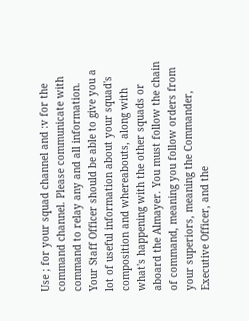Use ; for your squad channel and :v for the command channel. Please communicate with command to relay any and all information. Your Staff Officer should be able to give you a lot of useful information about your squad's composition and whereabouts, along with what's happening with the other squads or aboard the Almayer. You must follow the chain of command, meaning you follow orders from your superiors, meaning the Commander, Executive Officer, and the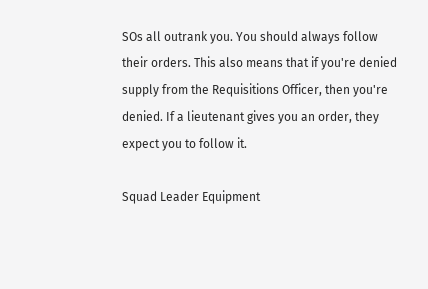SOs all outrank you. You should always follow their orders. This also means that if you're denied supply from the Requisitions Officer, then you're denied. If a lieutenant gives you an order, they expect you to follow it.

Squad Leader Equipment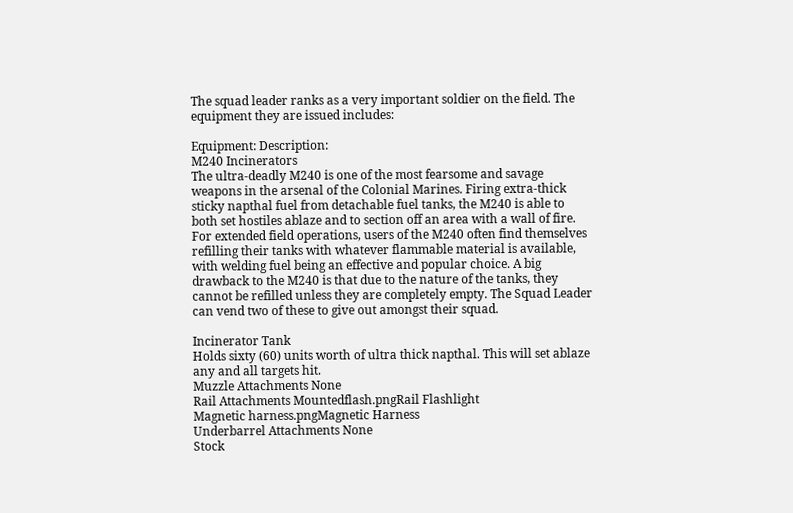The squad leader ranks as a very important soldier on the field. The equipment they are issued includes:

Equipment: Description:
M240 Incinerators
The ultra-deadly M240 is one of the most fearsome and savage weapons in the arsenal of the Colonial Marines. Firing extra-thick sticky napthal fuel from detachable fuel tanks, the M240 is able to both set hostiles ablaze and to section off an area with a wall of fire. For extended field operations, users of the M240 often find themselves refilling their tanks with whatever flammable material is available, with welding fuel being an effective and popular choice. A big drawback to the M240 is that due to the nature of the tanks, they cannot be refilled unless they are completely empty. The Squad Leader can vend two of these to give out amongst their squad.

Incinerator Tank
Holds sixty (60) units worth of ultra thick napthal. This will set ablaze any and all targets hit.
Muzzle Attachments None
Rail Attachments Mountedflash.pngRail Flashlight
Magnetic harness.pngMagnetic Harness
Underbarrel Attachments None
Stock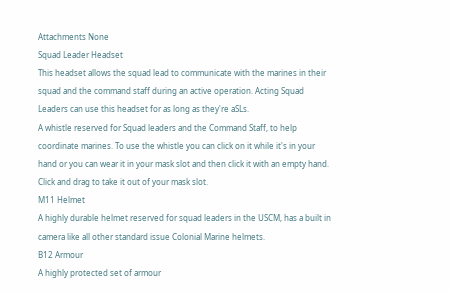Attachments None
Squad Leader Headset
This headset allows the squad lead to communicate with the marines in their squad and the command staff during an active operation. Acting Squad Leaders can use this headset for as long as they're aSLs.
A whistle reserved for Squad leaders and the Command Staff, to help coordinate marines. To use the whistle you can click on it while it's in your hand or you can wear it in your mask slot and then click it with an empty hand. Click and drag to take it out of your mask slot.
M11 Helmet
A highly durable helmet reserved for squad leaders in the USCM, has a built in camera like all other standard issue Colonial Marine helmets.
B12 Armour
A highly protected set of armour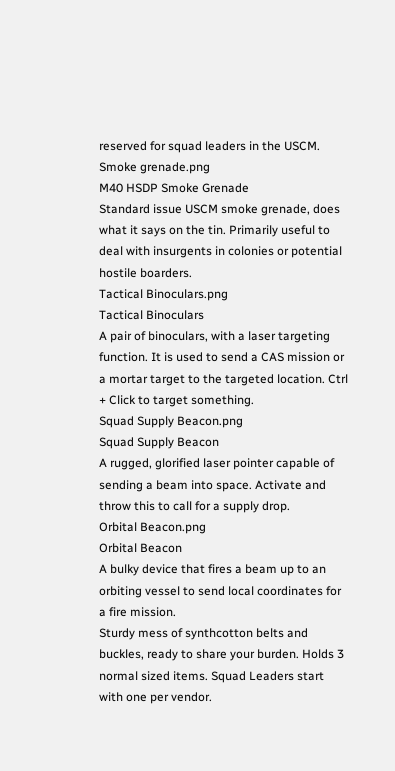reserved for squad leaders in the USCM.
Smoke grenade.png
M40 HSDP Smoke Grenade
Standard issue USCM smoke grenade, does what it says on the tin. Primarily useful to deal with insurgents in colonies or potential hostile boarders.
Tactical Binoculars.png
Tactical Binoculars
A pair of binoculars, with a laser targeting function. It is used to send a CAS mission or a mortar target to the targeted location. Ctrl + Click to target something.
Squad Supply Beacon.png
Squad Supply Beacon
A rugged, glorified laser pointer capable of sending a beam into space. Activate and throw this to call for a supply drop.
Orbital Beacon.png
Orbital Beacon
A bulky device that fires a beam up to an orbiting vessel to send local coordinates for a fire mission.
Sturdy mess of synthcotton belts and buckles, ready to share your burden. Holds 3 normal sized items. Squad Leaders start with one per vendor.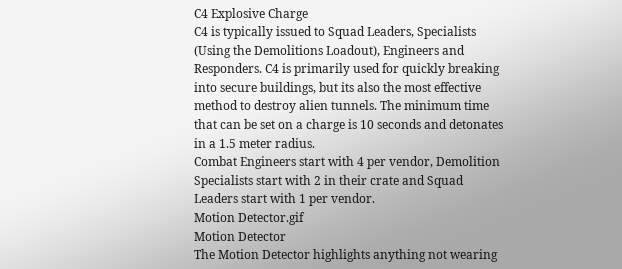C4 Explosive Charge
C4 is typically issued to Squad Leaders, Specialists (Using the Demolitions Loadout), Engineers and Responders. C4 is primarily used for quickly breaking into secure buildings, but its also the most effective method to destroy alien tunnels. The minimum time that can be set on a charge is 10 seconds and detonates in a 1.5 meter radius.
Combat Engineers start with 4 per vendor, Demolition Specialists start with 2 in their crate and Squad Leaders start with 1 per vendor.
Motion Detector.gif
Motion Detector
The Motion Detector highlights anything not wearing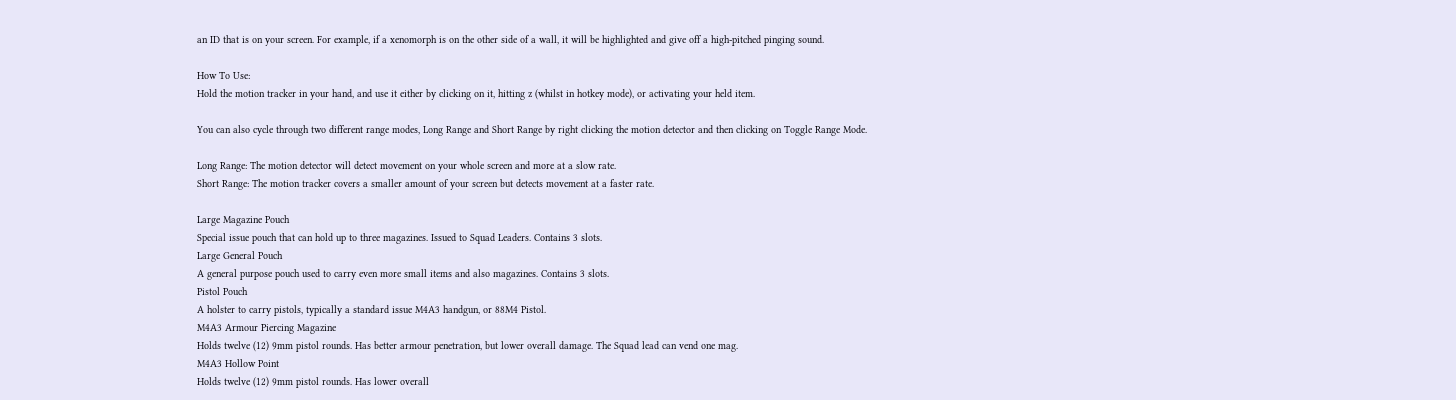an ID that is on your screen. For example, if a xenomorph is on the other side of a wall, it will be highlighted and give off a high-pitched pinging sound.

How To Use:
Hold the motion tracker in your hand, and use it either by clicking on it, hitting z (whilst in hotkey mode), or activating your held item.

You can also cycle through two different range modes, Long Range and Short Range by right clicking the motion detector and then clicking on Toggle Range Mode.

Long Range: The motion detector will detect movement on your whole screen and more at a slow rate.
Short Range: The motion tracker covers a smaller amount of your screen but detects movement at a faster rate.

Large Magazine Pouch
Special issue pouch that can hold up to three magazines. Issued to Squad Leaders. Contains 3 slots.
Large General Pouch
A general purpose pouch used to carry even more small items and also magazines. Contains 3 slots.
Pistol Pouch
A holster to carry pistols, typically a standard issue M4A3 handgun, or 88M4 Pistol.
M4A3 Armour Piercing Magazine
Holds twelve (12) 9mm pistol rounds. Has better armour penetration, but lower overall damage. The Squad lead can vend one mag.
M4A3 Hollow Point
Holds twelve (12) 9mm pistol rounds. Has lower overall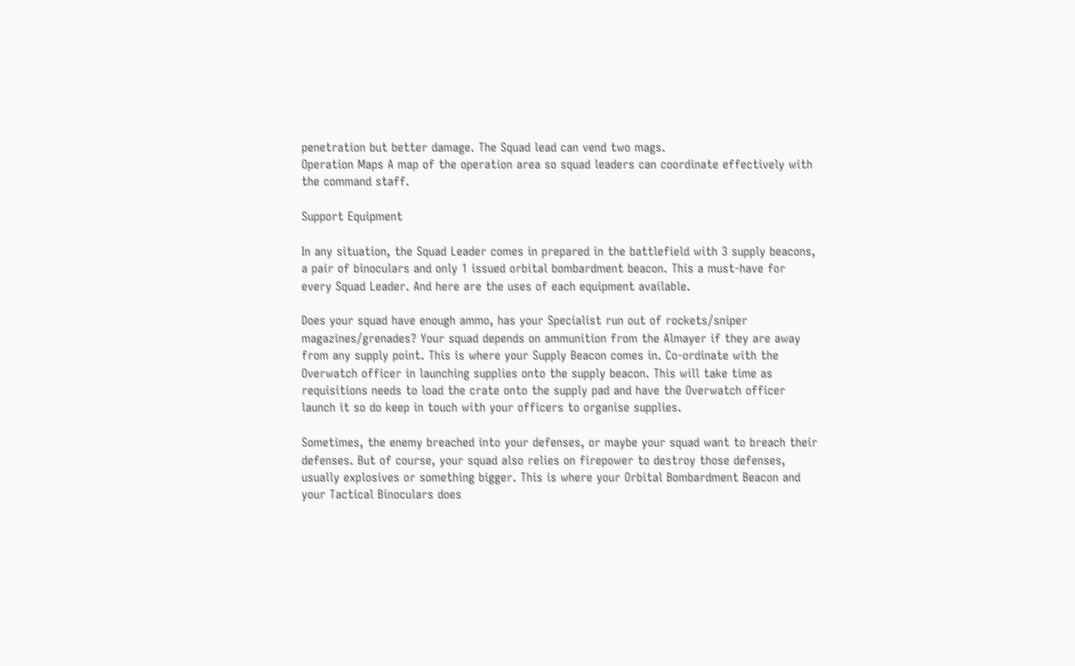penetration but better damage. The Squad lead can vend two mags.
Operation Maps A map of the operation area so squad leaders can coordinate effectively with the command staff.

Support Equipment

In any situation, the Squad Leader comes in prepared in the battlefield with 3 supply beacons, a pair of binoculars and only 1 issued orbital bombardment beacon. This a must-have for every Squad Leader. And here are the uses of each equipment available.

Does your squad have enough ammo, has your Specialist run out of rockets/sniper magazines/grenades? Your squad depends on ammunition from the Almayer if they are away from any supply point. This is where your Supply Beacon comes in. Co-ordinate with the Overwatch officer in launching supplies onto the supply beacon. This will take time as requisitions needs to load the crate onto the supply pad and have the Overwatch officer launch it so do keep in touch with your officers to organise supplies.

Sometimes, the enemy breached into your defenses, or maybe your squad want to breach their defenses. But of course, your squad also relies on firepower to destroy those defenses, usually explosives or something bigger. This is where your Orbital Bombardment Beacon and your Tactical Binoculars does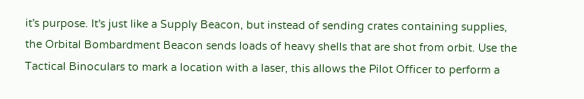it's purpose. It's just like a Supply Beacon, but instead of sending crates containing supplies, the Orbital Bombardment Beacon sends loads of heavy shells that are shot from orbit. Use the Tactical Binoculars to mark a location with a laser, this allows the Pilot Officer to perform a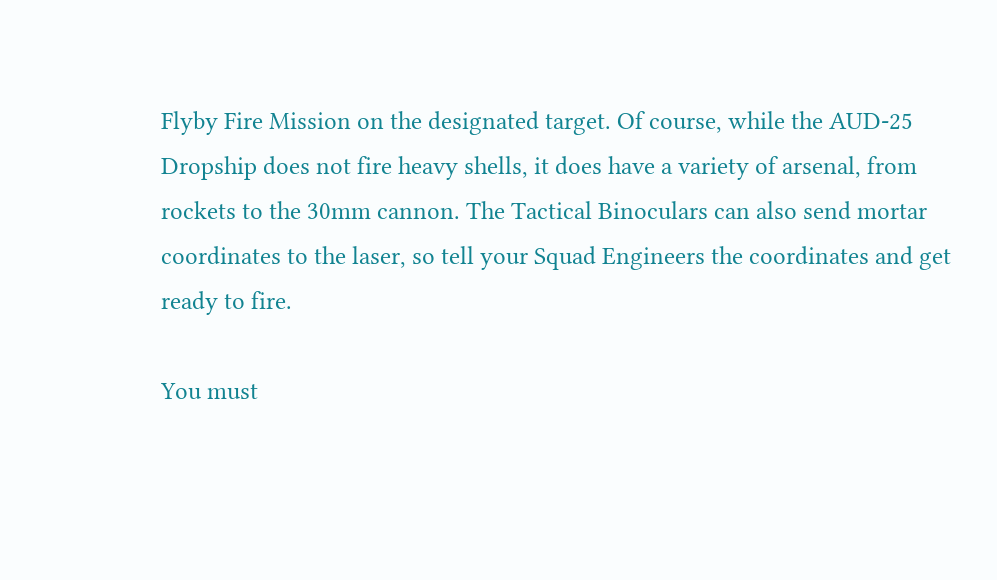Flyby Fire Mission on the designated target. Of course, while the AUD-25 Dropship does not fire heavy shells, it does have a variety of arsenal, from rockets to the 30mm cannon. The Tactical Binoculars can also send mortar coordinates to the laser, so tell your Squad Engineers the coordinates and get ready to fire.

You must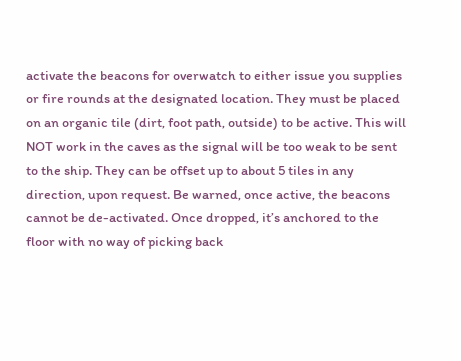activate the beacons for overwatch to either issue you supplies or fire rounds at the designated location. They must be placed on an organic tile (dirt, foot path, outside) to be active. This will NOT work in the caves as the signal will be too weak to be sent to the ship. They can be offset up to about 5 tiles in any direction, upon request. Be warned, once active, the beacons cannot be de-activated. Once dropped, it’s anchored to the floor with no way of picking back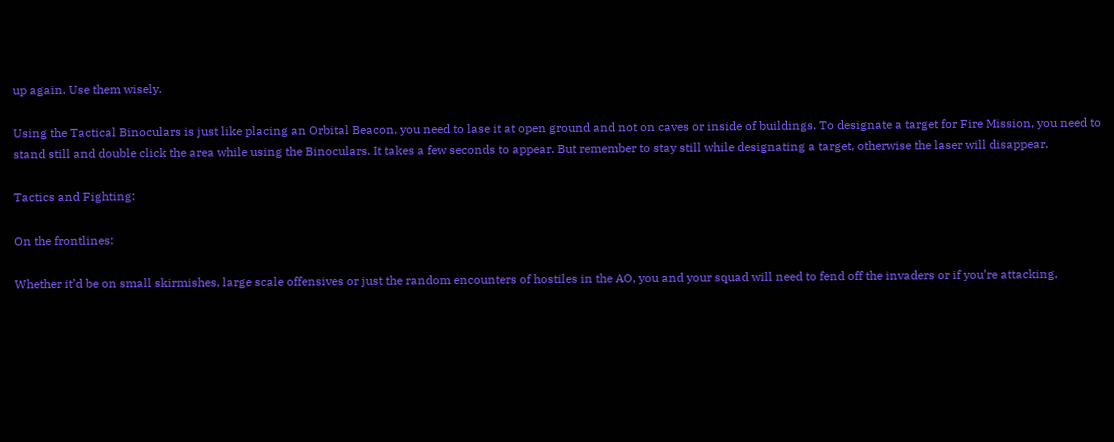up again. Use them wisely.

Using the Tactical Binoculars is just like placing an Orbital Beacon, you need to lase it at open ground and not on caves or inside of buildings. To designate a target for Fire Mission, you need to stand still and double click the area while using the Binoculars. It takes a few seconds to appear. But remember to stay still while designating a target, otherwise the laser will disappear.

Tactics and Fighting:

On the frontlines:

Whether it’d be on small skirmishes, large scale offensives or just the random encounters of hostiles in the AO, you and your squad will need to fend off the invaders or if you’re attacking,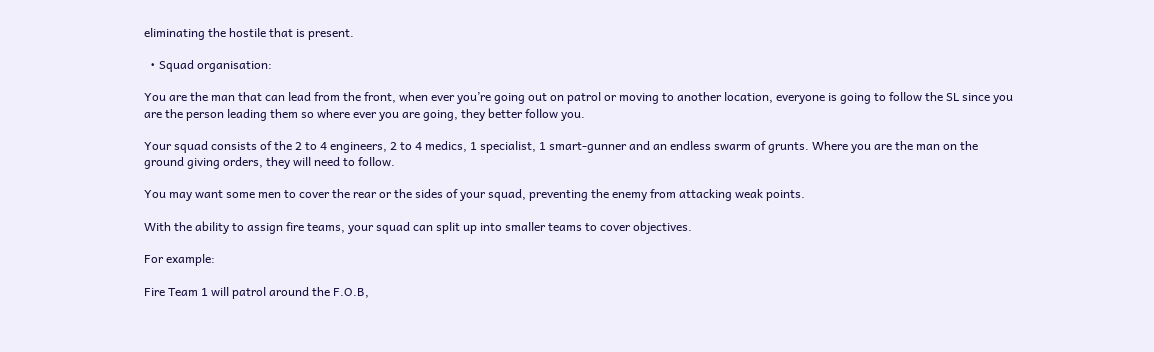eliminating the hostile that is present.

  • Squad organisation:

You are the man that can lead from the front, when ever you’re going out on patrol or moving to another location, everyone is going to follow the SL since you are the person leading them so where ever you are going, they better follow you.

Your squad consists of the 2 to 4 engineers, 2 to 4 medics, 1 specialist, 1 smart-gunner and an endless swarm of grunts. Where you are the man on the ground giving orders, they will need to follow.

You may want some men to cover the rear or the sides of your squad, preventing the enemy from attacking weak points.

With the ability to assign fire teams, your squad can split up into smaller teams to cover objectives.

For example:

Fire Team 1 will patrol around the F.O.B,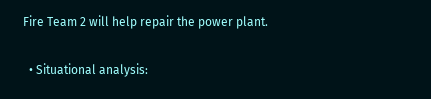Fire Team 2 will help repair the power plant.

  • Situational analysis: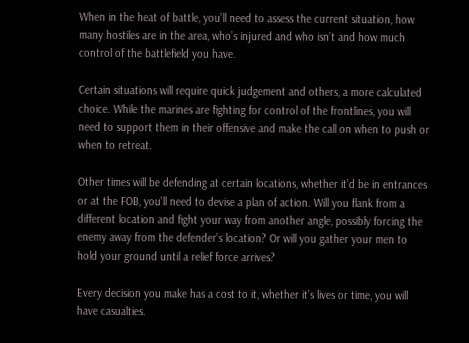When in the heat of battle, you’ll need to assess the current situation, how many hostiles are in the area, who’s injured and who isn’t and how much control of the battlefield you have.

Certain situations will require quick judgement and others, a more calculated choice. While the marines are fighting for control of the frontlines, you will need to support them in their offensive and make the call on when to push or when to retreat.

Other times will be defending at certain locations, whether it’d be in entrances or at the FOB, you’ll need to devise a plan of action. Will you flank from a different location and fight your way from another angle, possibly forcing the enemy away from the defender’s location? Or will you gather your men to hold your ground until a relief force arrives?

Every decision you make has a cost to it, whether it’s lives or time, you will have casualties.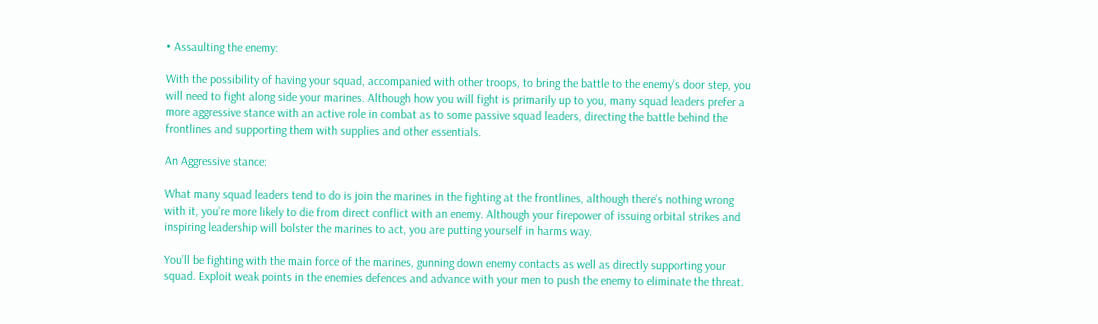• Assaulting the enemy:

With the possibility of having your squad, accompanied with other troops, to bring the battle to the enemy’s door step, you will need to fight along side your marines. Although how you will fight is primarily up to you, many squad leaders prefer a more aggressive stance with an active role in combat as to some passive squad leaders, directing the battle behind the frontlines and supporting them with supplies and other essentials.

An Aggressive stance:

What many squad leaders tend to do is join the marines in the fighting at the frontlines, although there’s nothing wrong with it, you’re more likely to die from direct conflict with an enemy. Although your firepower of issuing orbital strikes and inspiring leadership will bolster the marines to act, you are putting yourself in harms way.

You’ll be fighting with the main force of the marines, gunning down enemy contacts as well as directly supporting your squad. Exploit weak points in the enemies defences and advance with your men to push the enemy to eliminate the threat.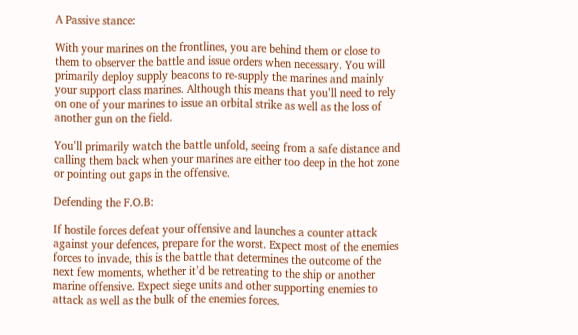A Passive stance:

With your marines on the frontlines, you are behind them or close to them to observer the battle and issue orders when necessary. You will primarily deploy supply beacons to re-supply the marines and mainly your support class marines. Although this means that you’ll need to rely on one of your marines to issue an orbital strike as well as the loss of another gun on the field.

You’ll primarily watch the battle unfold, seeing from a safe distance and calling them back when your marines are either too deep in the hot zone or pointing out gaps in the offensive.

Defending the F.O.B:

If hostile forces defeat your offensive and launches a counter attack against your defences, prepare for the worst. Expect most of the enemies forces to invade, this is the battle that determines the outcome of the next few moments, whether it’d be retreating to the ship or another marine offensive. Expect siege units and other supporting enemies to attack as well as the bulk of the enemies forces.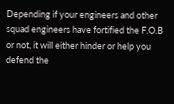Depending if your engineers and other squad engineers have fortified the F.O.B or not, it will either hinder or help you defend the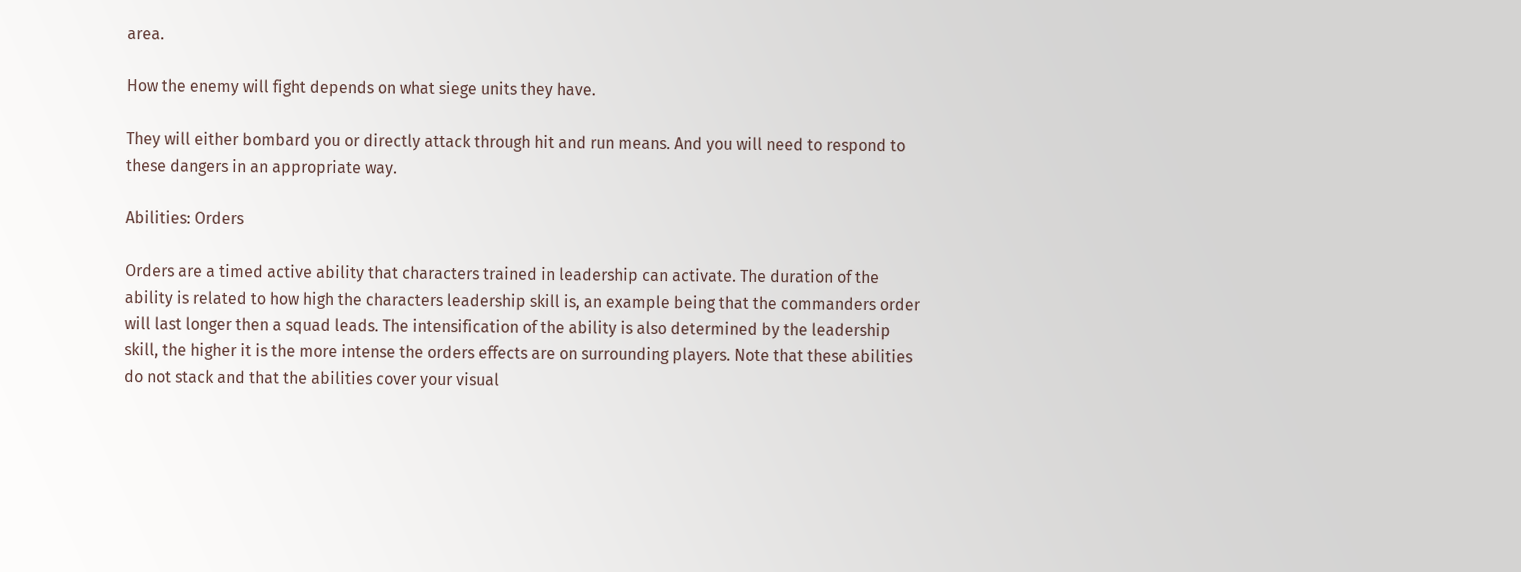area.

How the enemy will fight depends on what siege units they have.

They will either bombard you or directly attack through hit and run means. And you will need to respond to these dangers in an appropriate way.

Abilities: Orders

Orders are a timed active ability that characters trained in leadership can activate. The duration of the ability is related to how high the characters leadership skill is, an example being that the commanders order will last longer then a squad leads. The intensification of the ability is also determined by the leadership skill, the higher it is the more intense the orders effects are on surrounding players. Note that these abilities do not stack and that the abilities cover your visual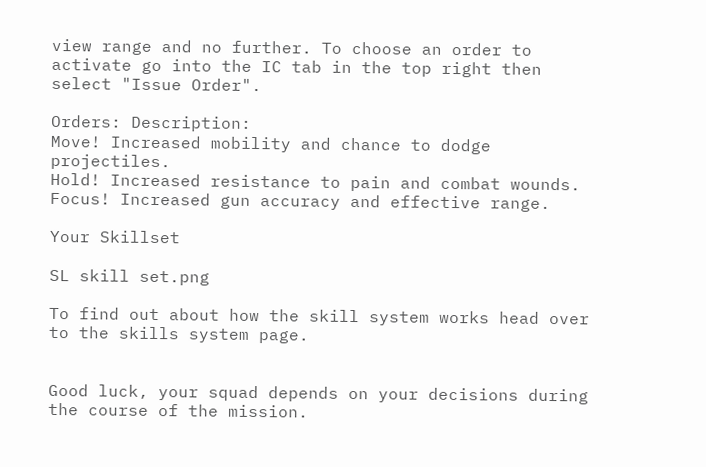view range and no further. To choose an order to activate go into the IC tab in the top right then select "Issue Order".

Orders: Description:
Move! Increased mobility and chance to dodge projectiles.
Hold! Increased resistance to pain and combat wounds.
Focus! Increased gun accuracy and effective range.

Your Skillset

SL skill set.png

To find out about how the skill system works head over to the skills system page.


Good luck, your squad depends on your decisions during the course of the mission.